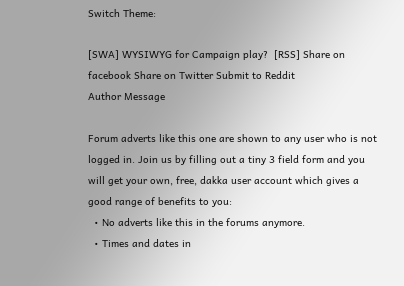Switch Theme:

[SWA] WYSIWYG for Campaign play?  [RSS] Share on facebook Share on Twitter Submit to Reddit
Author Message

Forum adverts like this one are shown to any user who is not logged in. Join us by filling out a tiny 3 field form and you will get your own, free, dakka user account which gives a good range of benefits to you:
  • No adverts like this in the forums anymore.
  • Times and dates in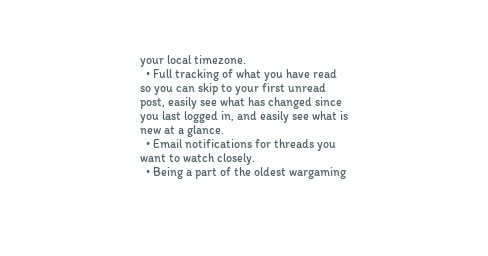your local timezone.
  • Full tracking of what you have read so you can skip to your first unread post, easily see what has changed since you last logged in, and easily see what is new at a glance.
  • Email notifications for threads you want to watch closely.
  • Being a part of the oldest wargaming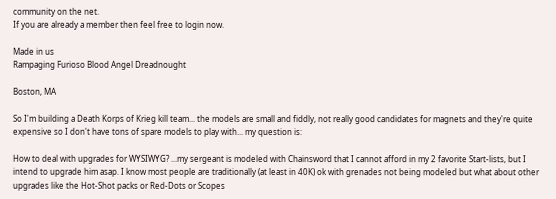community on the net.
If you are already a member then feel free to login now.

Made in us
Rampaging Furioso Blood Angel Dreadnought

Boston, MA

So I'm building a Death Korps of Krieg kill team... the models are small and fiddly, not really good candidates for magnets and they're quite expensive so I don't have tons of spare models to play with... my question is:

How to deal with upgrades for WYSIWYG? ...my sergeant is modeled with Chainsword that I cannot afford in my 2 favorite Start-lists, but I intend to upgrade him asap. I know most people are traditionally (at least in 40K) ok with grenades not being modeled but what about other upgrades like the Hot-Shot packs or Red-Dots or Scopes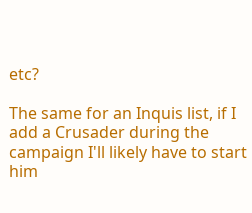etc?

The same for an Inquis list, if I add a Crusader during the campaign I'll likely have to start him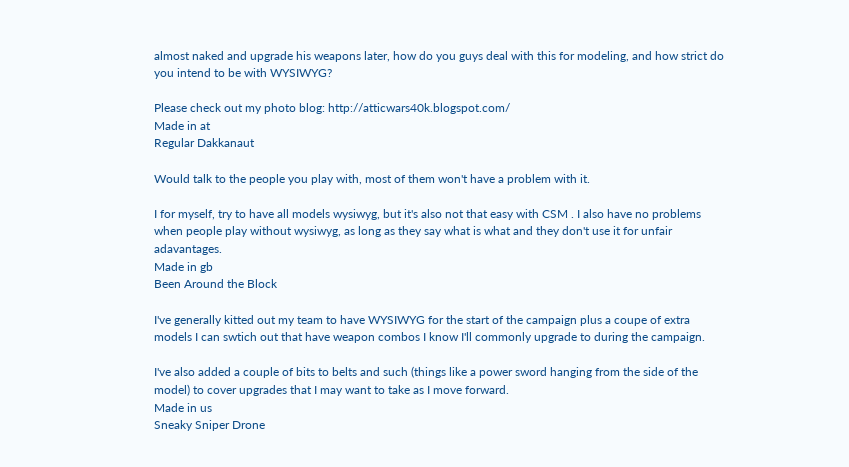almost naked and upgrade his weapons later, how do you guys deal with this for modeling, and how strict do you intend to be with WYSIWYG?

Please check out my photo blog: http://atticwars40k.blogspot.com/
Made in at
Regular Dakkanaut

Would talk to the people you play with, most of them won't have a problem with it.

I for myself, try to have all models wysiwyg, but it's also not that easy with CSM . I also have no problems when people play without wysiwyg, as long as they say what is what and they don't use it for unfair adavantages.
Made in gb
Been Around the Block

I've generally kitted out my team to have WYSIWYG for the start of the campaign plus a coupe of extra models I can swtich out that have weapon combos I know I'll commonly upgrade to during the campaign.

I've also added a couple of bits to belts and such (things like a power sword hanging from the side of the model) to cover upgrades that I may want to take as I move forward.
Made in us
Sneaky Sniper Drone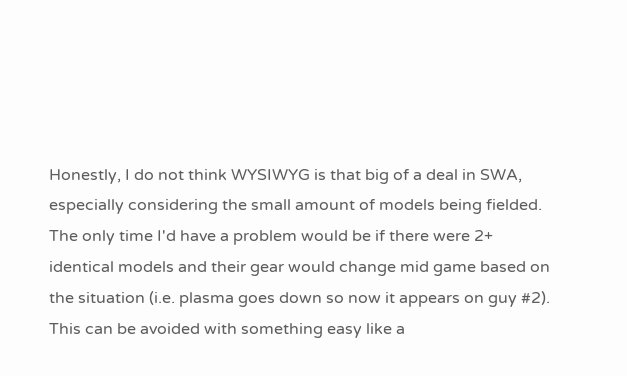Honestly, I do not think WYSIWYG is that big of a deal in SWA, especially considering the small amount of models being fielded. The only time I'd have a problem would be if there were 2+ identical models and their gear would change mid game based on the situation (i.e. plasma goes down so now it appears on guy #2). This can be avoided with something easy like a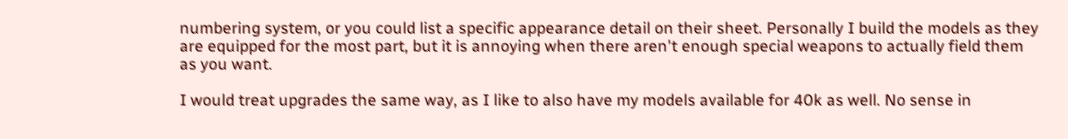numbering system, or you could list a specific appearance detail on their sheet. Personally I build the models as they are equipped for the most part, but it is annoying when there aren't enough special weapons to actually field them as you want.

I would treat upgrades the same way, as I like to also have my models available for 40k as well. No sense in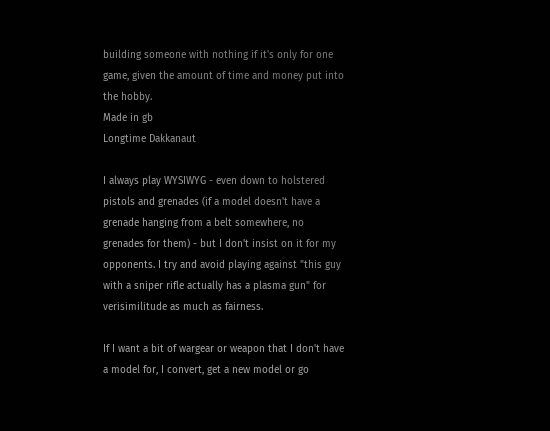building someone with nothing if it's only for one game, given the amount of time and money put into the hobby.
Made in gb
Longtime Dakkanaut

I always play WYSIWYG - even down to holstered pistols and grenades (if a model doesn't have a grenade hanging from a belt somewhere, no grenades for them) - but I don't insist on it for my opponents. I try and avoid playing against "this guy with a sniper rifle actually has a plasma gun" for verisimilitude as much as fairness.

If I want a bit of wargear or weapon that I don't have a model for, I convert, get a new model or go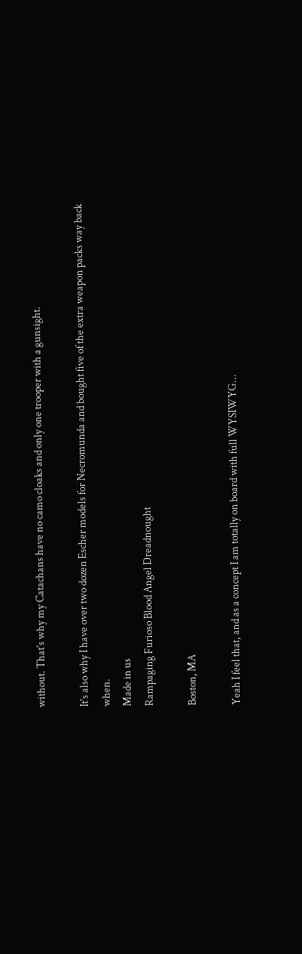without. That's why my Catachans have no camo cloaks and only one trooper with a gunsight.

It's also why I have over two dozen Escher models for Necromunda and bought five of the extra weapon packs way back when.
Made in us
Rampaging Furioso Blood Angel Dreadnought

Boston, MA

Yeah I feel that, and as a concept I am totally on board with full WYSIWYG...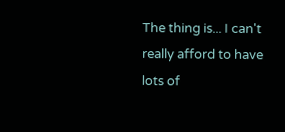The thing is... I can't really afford to have lots of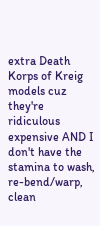extra Death Korps of Kreig models cuz they're ridiculous expensive AND I don't have the stamina to wash, re-bend/warp, clean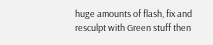huge amounts of flash, fix and resculpt with Green stuff then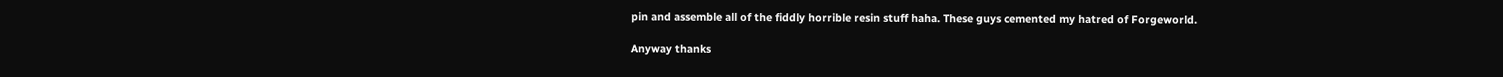pin and assemble all of the fiddly horrible resin stuff haha. These guys cemented my hatred of Forgeworld.

Anyway thanks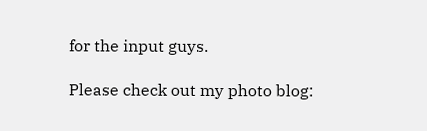for the input guys.

Please check out my photo blog: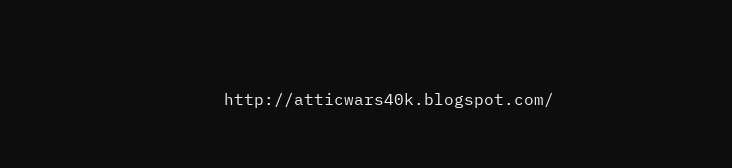http://atticwars40k.blogspot.com/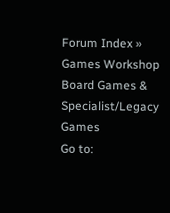Forum Index » Games Workshop Board Games & Specialist/Legacy Games
Go to: